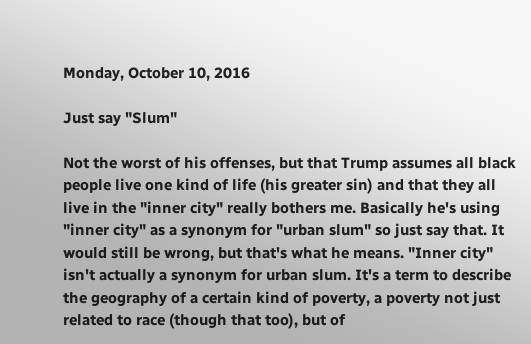Monday, October 10, 2016

Just say "Slum"

Not the worst of his offenses, but that Trump assumes all black people live one kind of life (his greater sin) and that they all live in the "inner city" really bothers me. Basically he's using "inner city" as a synonym for "urban slum" so just say that. It would still be wrong, but that's what he means. "Inner city" isn't actually a synonym for urban slum. It's a term to describe the geography of a certain kind of poverty, a poverty not just related to race (though that too), but of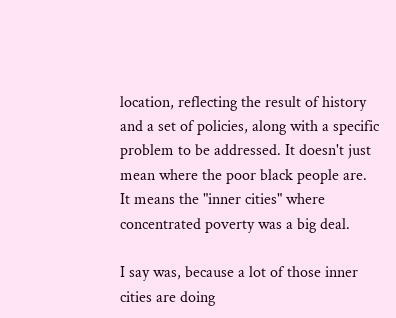location, reflecting the result of history and a set of policies, along with a specific problem to be addressed. It doesn't just mean where the poor black people are. It means the "inner cities" where concentrated poverty was a big deal.

I say was, because a lot of those inner cities are doing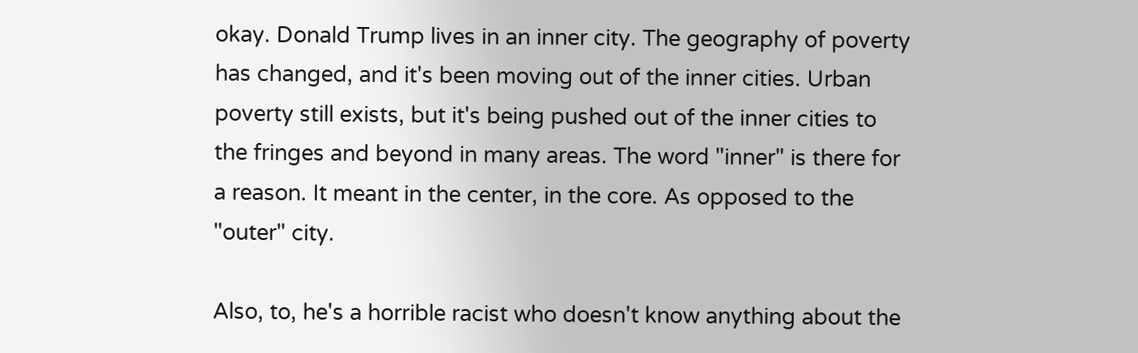okay. Donald Trump lives in an inner city. The geography of poverty has changed, and it's been moving out of the inner cities. Urban poverty still exists, but it's being pushed out of the inner cities to the fringes and beyond in many areas. The word "inner" is there for a reason. It meant in the center, in the core. As opposed to the "outer" city.

Also, to, he's a horrible racist who doesn't know anything about the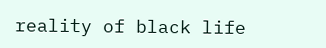reality of black life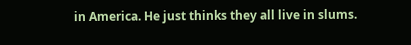in America. He just thinks they all live in slums.